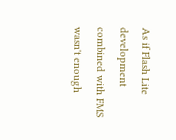As if Flash Lite development combined with FMS wasn't enough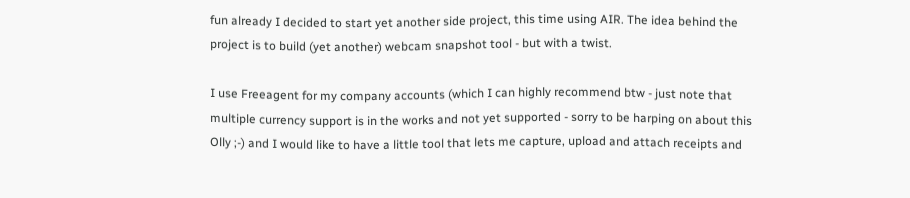fun already I decided to start yet another side project, this time using AIR. The idea behind the project is to build (yet another) webcam snapshot tool - but with a twist.

I use Freeagent for my company accounts (which I can highly recommend btw - just note that multiple currency support is in the works and not yet supported - sorry to be harping on about this Olly ;-) and I would like to have a little tool that lets me capture, upload and attach receipts and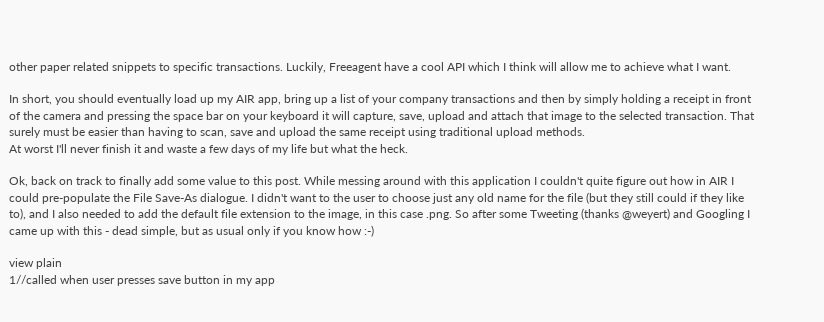other paper related snippets to specific transactions. Luckily, Freeagent have a cool API which I think will allow me to achieve what I want.

In short, you should eventually load up my AIR app, bring up a list of your company transactions and then by simply holding a receipt in front of the camera and pressing the space bar on your keyboard it will capture, save, upload and attach that image to the selected transaction. That surely must be easier than having to scan, save and upload the same receipt using traditional upload methods.
At worst I'll never finish it and waste a few days of my life but what the heck.

Ok, back on track to finally add some value to this post. While messing around with this application I couldn't quite figure out how in AIR I could pre-populate the File Save-As dialogue. I didn't want to the user to choose just any old name for the file (but they still could if they like to), and I also needed to add the default file extension to the image, in this case .png. So after some Tweeting (thanks @weyert) and Googling I came up with this - dead simple, but as usual only if you know how :-)

view plain
1//called when user presses save button in my app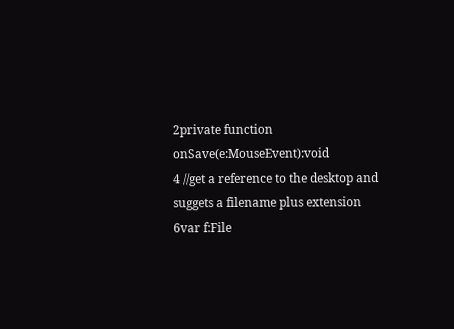2private function onSave(e:MouseEvent):void
4 //get a reference to the desktop and suggets a filename plus extension
6var f:File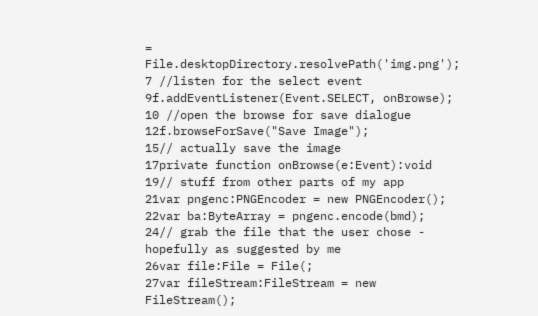= File.desktopDirectory.resolvePath('img.png');
7 //listen for the select event
9f.addEventListener(Event.SELECT, onBrowse);
10 //open the browse for save dialogue
12f.browseForSave("Save Image");
15// actually save the image
17private function onBrowse(e:Event):void
19// stuff from other parts of my app
21var pngenc:PNGEncoder = new PNGEncoder();
22var ba:ByteArray = pngenc.encode(bmd);
24// grab the file that the user chose - hopefully as suggested by me
26var file:File = File(;
27var fileStream:FileStream = new FileStream();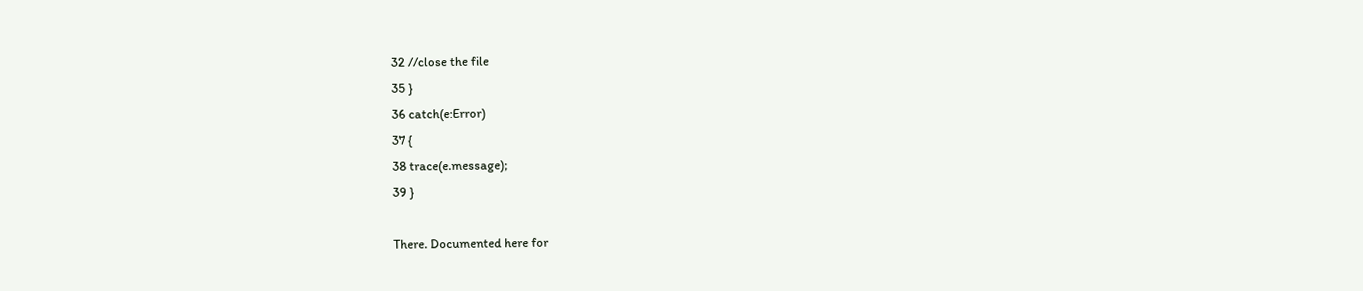32 //close the file
35 }
36 catch(e:Error)
37 {
38 trace(e.message);
39 }

There. Documented here for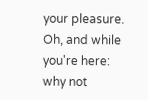your pleasure.
Oh, and while you're here: why not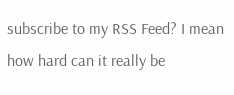subscribe to my RSS Feed? I mean how hard can it really be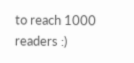to reach 1000 readers :)